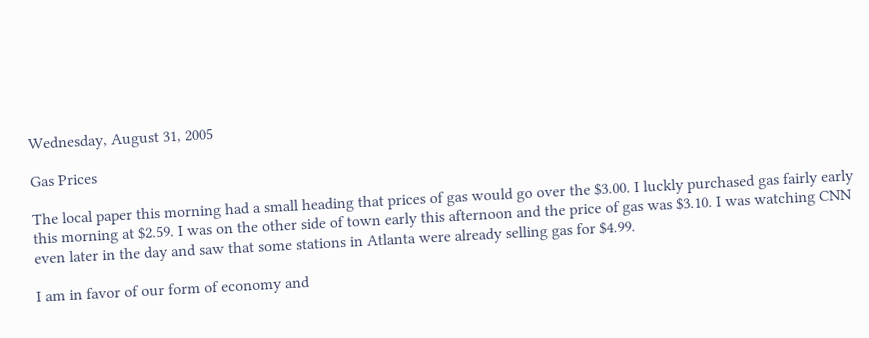Wednesday, August 31, 2005

Gas Prices

The local paper this morning had a small heading that prices of gas would go over the $3.00. I luckly purchased gas fairly early this morning at $2.59. I was on the other side of town early this afternoon and the price of gas was $3.10. I was watching CNN even later in the day and saw that some stations in Atlanta were already selling gas for $4.99.

I am in favor of our form of economy and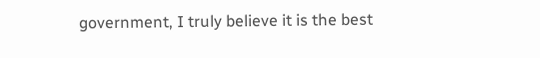government, I truly believe it is the best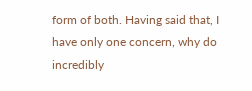form of both. Having said that, I have only one concern, why do incredibly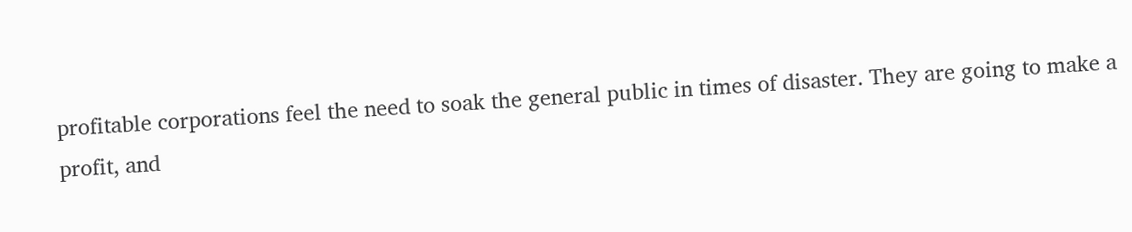profitable corporations feel the need to soak the general public in times of disaster. They are going to make a profit, and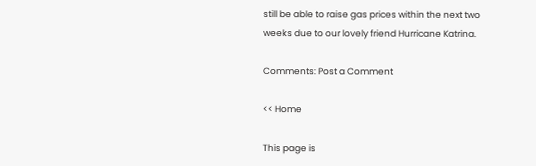still be able to raise gas prices within the next two weeks due to our lovely friend Hurricane Katrina.

Comments: Post a Comment

<< Home

This page is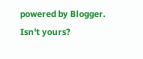powered by Blogger. Isn't yours?